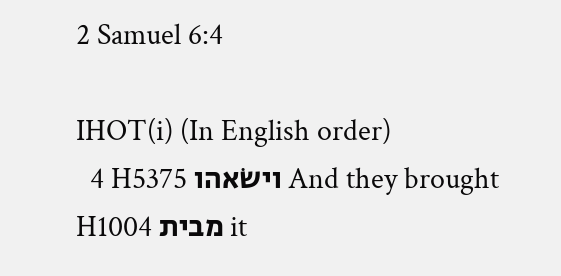2 Samuel 6:4

IHOT(i) (In English order)
  4 H5375 וישׂאהו And they brought H1004 מבית it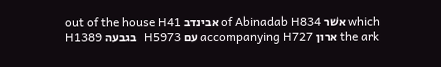out of the house H41 אבינדב of Abinadab H834 אשׁר which H1389 בגבעה   H5973 עם accompanying H727 ארון the ark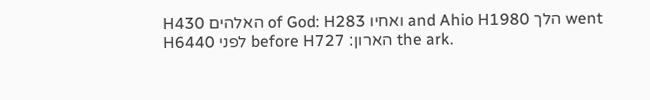H430 האלהים of God: H283 ואחיו and Ahio H1980 הלך went H6440 לפני before H727 הארון׃ the ark.